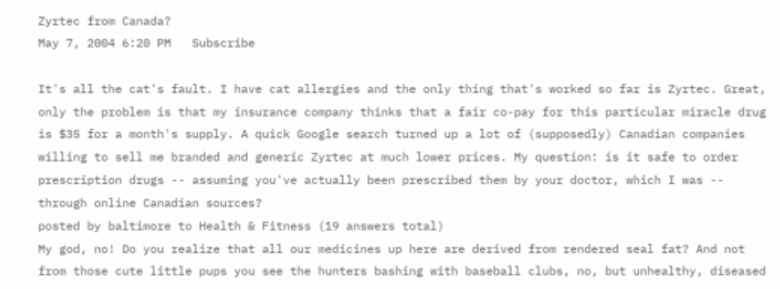Zyrtec from Canada?
May 7, 2004 6:20 PM   Subscribe

It's all the cat's fault. I have cat allergies and the only thing that's worked so far is Zyrtec. Great, only the problem is that my insurance company thinks that a fair co-pay for this particular miracle drug is $35 for a month's supply. A quick Google search turned up a lot of (supposedly) Canadian companies willing to sell me branded and generic Zyrtec at much lower prices. My question: is it safe to order prescription drugs -- assuming you've actually been prescribed them by your doctor, which I was -- through online Canadian sources?
posted by baltimore to Health & Fitness (19 answers total)
My god, no! Do you realize that all our medicines up here are derived from rendered seal fat? And not from those cute little pups you see the hunters bashing with baseball clubs, no, but unhealthy, diseased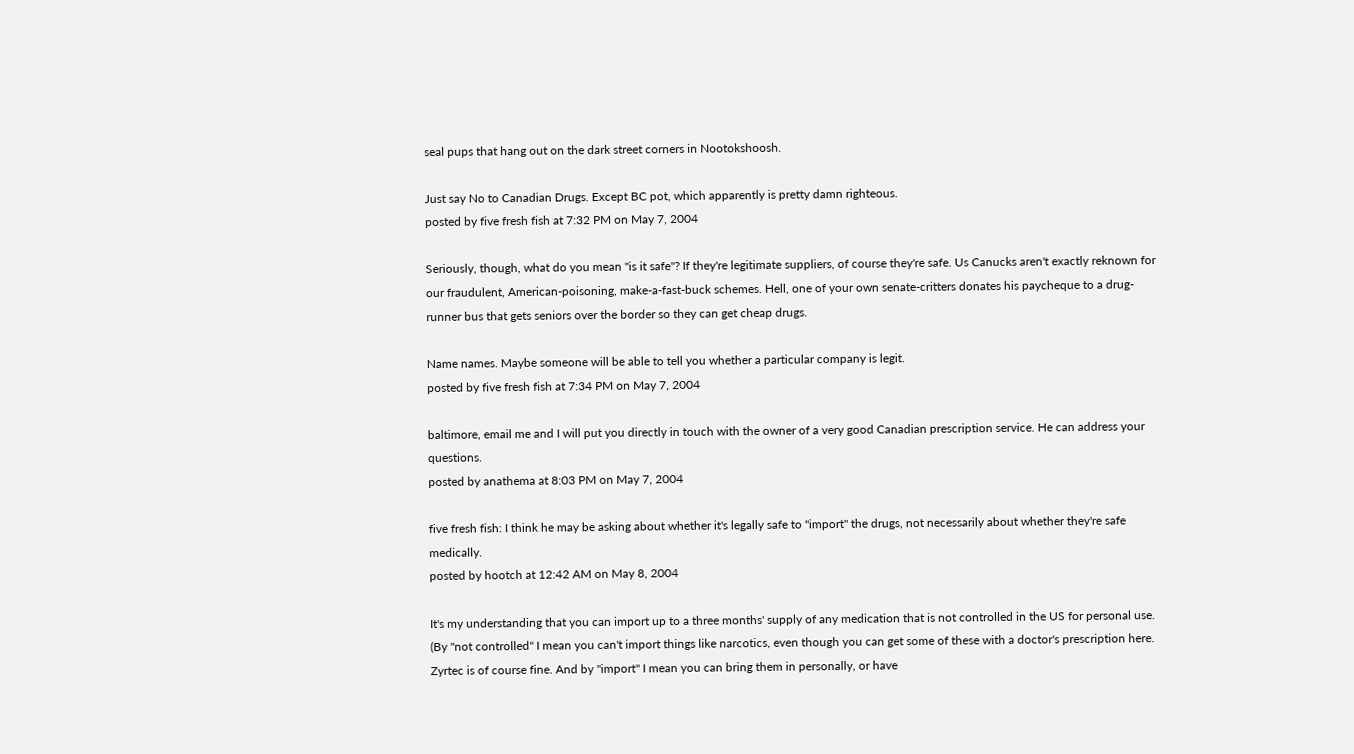seal pups that hang out on the dark street corners in Nootokshoosh.

Just say No to Canadian Drugs. Except BC pot, which apparently is pretty damn righteous.
posted by five fresh fish at 7:32 PM on May 7, 2004

Seriously, though, what do you mean "is it safe"? If they're legitimate suppliers, of course they're safe. Us Canucks aren't exactly reknown for our fraudulent, American-poisoning, make-a-fast-buck schemes. Hell, one of your own senate-critters donates his paycheque to a drug-runner bus that gets seniors over the border so they can get cheap drugs.

Name names. Maybe someone will be able to tell you whether a particular company is legit.
posted by five fresh fish at 7:34 PM on May 7, 2004

baltimore, email me and I will put you directly in touch with the owner of a very good Canadian prescription service. He can address your questions.
posted by anathema at 8:03 PM on May 7, 2004

five fresh fish: I think he may be asking about whether it's legally safe to "import" the drugs, not necessarily about whether they're safe medically.
posted by hootch at 12:42 AM on May 8, 2004

It's my understanding that you can import up to a three months' supply of any medication that is not controlled in the US for personal use. (By "not controlled" I mean you can't import things like narcotics, even though you can get some of these with a doctor's prescription here. Zyrtec is of course fine. And by "import" I mean you can bring them in personally, or have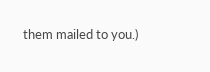them mailed to you.)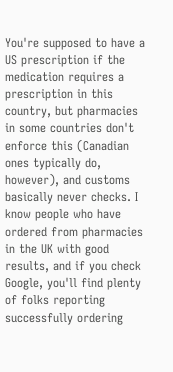You're supposed to have a US prescription if the medication requires a prescription in this country, but pharmacies in some countries don't enforce this (Canadian ones typically do, however), and customs basically never checks. I know people who have ordered from pharmacies in the UK with good results, and if you check Google, you'll find plenty of folks reporting successfully ordering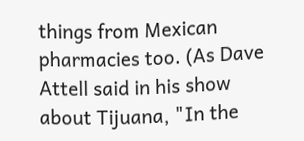things from Mexican pharmacies too. (As Dave Attell said in his show about Tijuana, "In the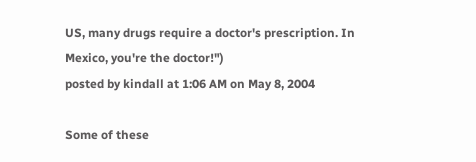US, many drugs require a doctor's prescription. In Mexico, you're the doctor!")
posted by kindall at 1:06 AM on May 8, 2004

Some of these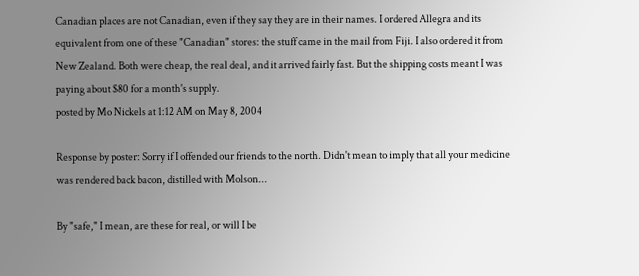Canadian places are not Canadian, even if they say they are in their names. I ordered Allegra and its equivalent from one of these "Canadian" stores: the stuff came in the mail from Fiji. I also ordered it from New Zealand. Both were cheap, the real deal, and it arrived fairly fast. But the shipping costs meant I was paying about $80 for a month's supply.
posted by Mo Nickels at 1:12 AM on May 8, 2004

Response by poster: Sorry if I offended our friends to the north. Didn't mean to imply that all your medicine was rendered back bacon, distilled with Molson...

By "safe," I mean, are these for real, or will I be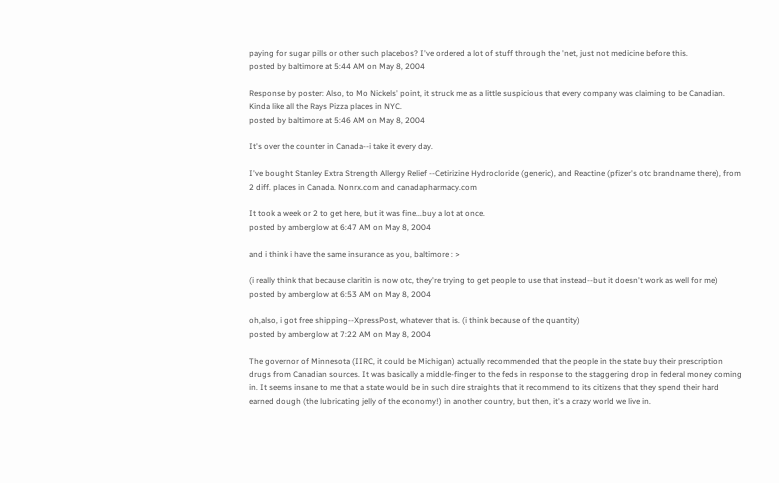paying for sugar pills or other such placebos? I've ordered a lot of stuff through the 'net, just not medicine before this.
posted by baltimore at 5:44 AM on May 8, 2004

Response by poster: Also, to Mo Nickels' point, it struck me as a little suspicious that every company was claiming to be Canadian. Kinda like all the Rays Pizza places in NYC.
posted by baltimore at 5:46 AM on May 8, 2004

It's over the counter in Canada--i take it every day.

I've bought Stanley Extra Strength Allergy Relief --Cetirizine Hydrocloride (generic), and Reactine (pfizer's otc brandname there), from 2 diff. places in Canada. Nonrx.com and canadapharmacy.com

It took a week or 2 to get here, but it was fine...buy a lot at once.
posted by amberglow at 6:47 AM on May 8, 2004

and i think i have the same insurance as you, baltimore : >

(i really think that because claritin is now otc, they're trying to get people to use that instead--but it doesn't work as well for me)
posted by amberglow at 6:53 AM on May 8, 2004

oh,also, i got free shipping--XpressPost, whatever that is. (i think because of the quantity)
posted by amberglow at 7:22 AM on May 8, 2004

The governor of Minnesota (IIRC, it could be Michigan) actually recommended that the people in the state buy their prescription drugs from Canadian sources. It was basically a middle-finger to the feds in response to the staggering drop in federal money coming in. It seems insane to me that a state would be in such dire straights that it recommend to its citizens that they spend their hard earned dough (the lubricating jelly of the economy!) in another country, but then, it's a crazy world we live in.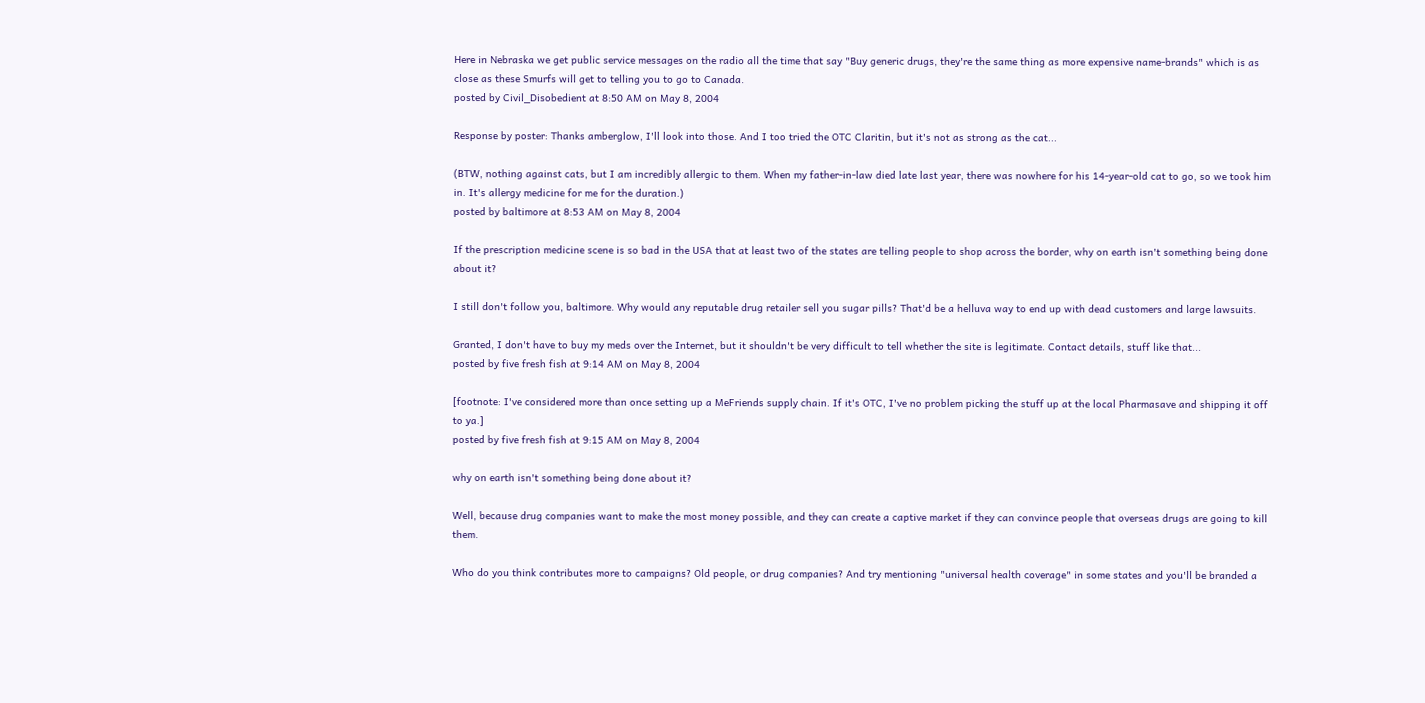Here in Nebraska we get public service messages on the radio all the time that say "Buy generic drugs, they're the same thing as more expensive name-brands" which is as close as these Smurfs will get to telling you to go to Canada.
posted by Civil_Disobedient at 8:50 AM on May 8, 2004

Response by poster: Thanks amberglow, I'll look into those. And I too tried the OTC Claritin, but it's not as strong as the cat...

(BTW, nothing against cats, but I am incredibly allergic to them. When my father-in-law died late last year, there was nowhere for his 14-year-old cat to go, so we took him in. It's allergy medicine for me for the duration.)
posted by baltimore at 8:53 AM on May 8, 2004

If the prescription medicine scene is so bad in the USA that at least two of the states are telling people to shop across the border, why on earth isn't something being done about it?

I still don't follow you, baltimore. Why would any reputable drug retailer sell you sugar pills? That'd be a helluva way to end up with dead customers and large lawsuits.

Granted, I don't have to buy my meds over the Internet, but it shouldn't be very difficult to tell whether the site is legitimate. Contact details, stuff like that...
posted by five fresh fish at 9:14 AM on May 8, 2004

[footnote: I've considered more than once setting up a MeFriends supply chain. If it's OTC, I've no problem picking the stuff up at the local Pharmasave and shipping it off to ya.]
posted by five fresh fish at 9:15 AM on May 8, 2004

why on earth isn't something being done about it?

Well, because drug companies want to make the most money possible, and they can create a captive market if they can convince people that overseas drugs are going to kill them.

Who do you think contributes more to campaigns? Old people, or drug companies? And try mentioning "universal health coverage" in some states and you'll be branded a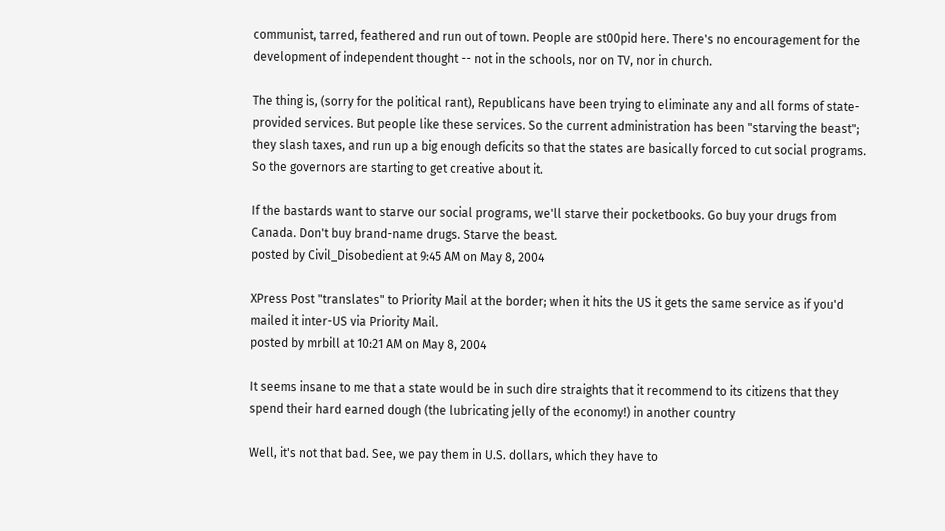communist, tarred, feathered and run out of town. People are st00pid here. There's no encouragement for the development of independent thought -- not in the schools, nor on TV, nor in church.

The thing is, (sorry for the political rant), Republicans have been trying to eliminate any and all forms of state-provided services. But people like these services. So the current administration has been "starving the beast"; they slash taxes, and run up a big enough deficits so that the states are basically forced to cut social programs. So the governors are starting to get creative about it.

If the bastards want to starve our social programs, we'll starve their pocketbooks. Go buy your drugs from Canada. Don't buy brand-name drugs. Starve the beast.
posted by Civil_Disobedient at 9:45 AM on May 8, 2004

XPress Post "translates" to Priority Mail at the border; when it hits the US it gets the same service as if you'd mailed it inter-US via Priority Mail.
posted by mrbill at 10:21 AM on May 8, 2004

It seems insane to me that a state would be in such dire straights that it recommend to its citizens that they spend their hard earned dough (the lubricating jelly of the economy!) in another country

Well, it's not that bad. See, we pay them in U.S. dollars, which they have to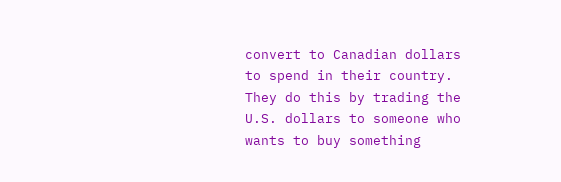convert to Canadian dollars to spend in their country. They do this by trading the U.S. dollars to someone who wants to buy something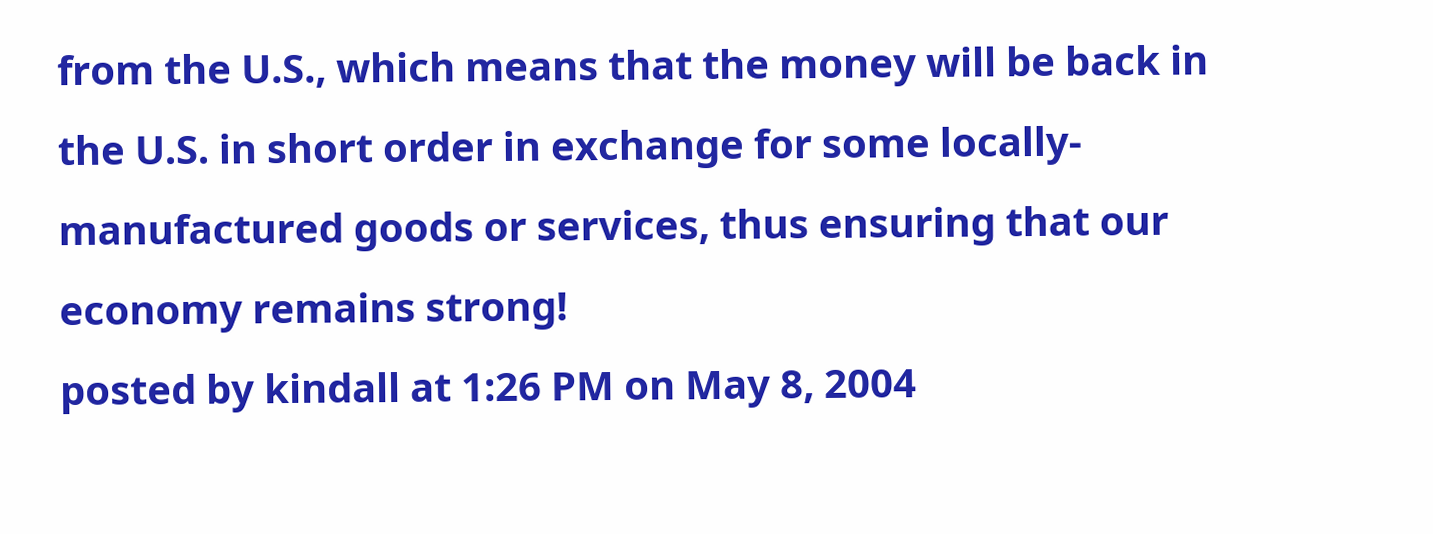from the U.S., which means that the money will be back in the U.S. in short order in exchange for some locally-manufactured goods or services, thus ensuring that our economy remains strong!
posted by kindall at 1:26 PM on May 8, 2004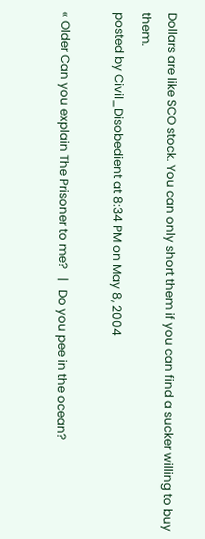Dollars are like SCO stock. You can only short them if you can find a sucker willing to buy them.
posted by Civil_Disobedient at 8:34 PM on May 8, 2004

« Older Can you explain The Prisoner to me?   |   Do you pee in the ocean?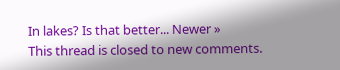In lakes? Is that better... Newer »
This thread is closed to new comments.